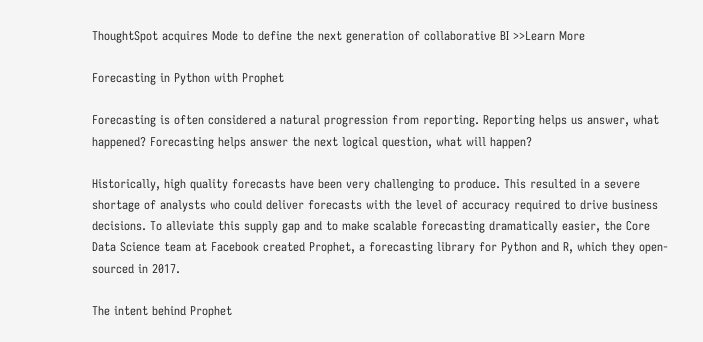ThoughtSpot acquires Mode to define the next generation of collaborative BI >>Learn More

Forecasting in Python with Prophet

Forecasting is often considered a natural progression from reporting. Reporting helps us answer, what happened? Forecasting helps answer the next logical question, what will happen?

Historically, high quality forecasts have been very challenging to produce. This resulted in a severe shortage of analysts who could deliver forecasts with the level of accuracy required to drive business decisions. To alleviate this supply gap and to make scalable forecasting dramatically easier, the Core Data Science team at Facebook created Prophet, a forecasting library for Python and R, which they open-sourced in 2017.

The intent behind Prophet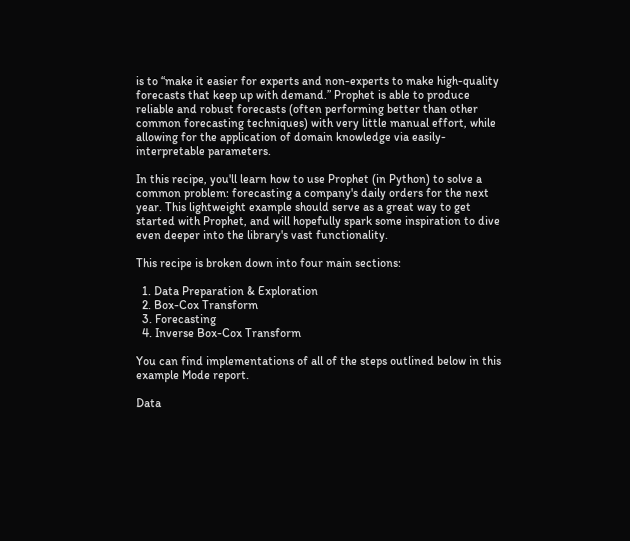is to “make it easier for experts and non-experts to make high-quality forecasts that keep up with demand.” Prophet is able to produce reliable and robust forecasts (often performing better than other common forecasting techniques) with very little manual effort, while allowing for the application of domain knowledge via easily-interpretable parameters.

In this recipe, you'll learn how to use Prophet (in Python) to solve a common problem: forecasting a company's daily orders for the next year. This lightweight example should serve as a great way to get started with Prophet, and will hopefully spark some inspiration to dive even deeper into the library's vast functionality.

This recipe is broken down into four main sections:

  1. Data Preparation & Exploration
  2. Box-Cox Transform
  3. Forecasting
  4. Inverse Box-Cox Transform

You can find implementations of all of the steps outlined below in this example Mode report.

Data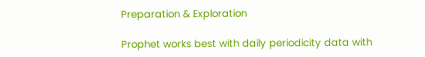Preparation & Exploration

Prophet works best with daily periodicity data with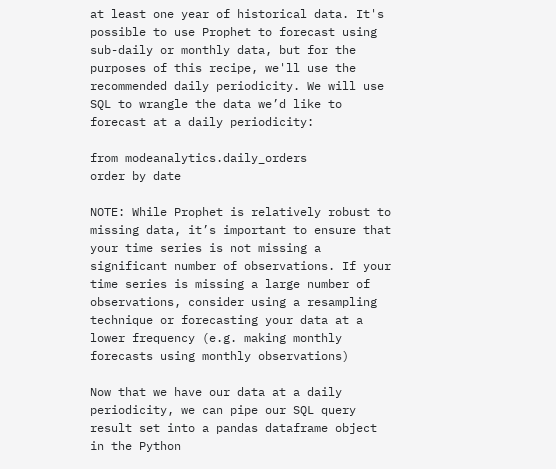at least one year of historical data. It's possible to use Prophet to forecast using sub-daily or monthly data, but for the purposes of this recipe, we'll use the recommended daily periodicity. We will use SQL to wrangle the data we’d like to forecast at a daily periodicity:

from modeanalytics.daily_orders
order by date

NOTE: While Prophet is relatively robust to missing data, it’s important to ensure that your time series is not missing a significant number of observations. If your time series is missing a large number of observations, consider using a resampling technique or forecasting your data at a lower frequency (e.g. making monthly forecasts using monthly observations)

Now that we have our data at a daily periodicity, we can pipe our SQL query result set into a pandas dataframe object in the Python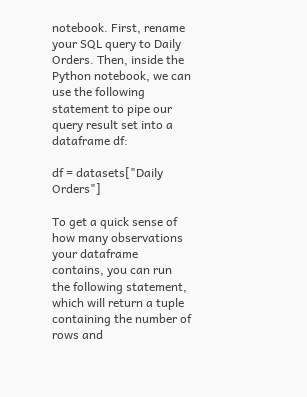notebook. First, rename your SQL query to Daily Orders. Then, inside the Python notebook, we can use the following statement to pipe our query result set into a dataframe df:

df = datasets["Daily Orders"]

To get a quick sense of how many observations your dataframe contains, you can run the following statement, which will return a tuple containing the number of rows and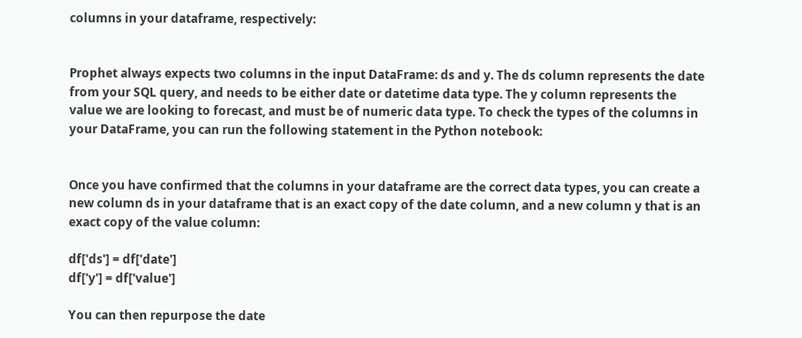columns in your dataframe, respectively:


Prophet always expects two columns in the input DataFrame: ds and y. The ds column represents the date from your SQL query, and needs to be either date or datetime data type. The y column represents the value we are looking to forecast, and must be of numeric data type. To check the types of the columns in your DataFrame, you can run the following statement in the Python notebook:


Once you have confirmed that the columns in your dataframe are the correct data types, you can create a new column ds in your dataframe that is an exact copy of the date column, and a new column y that is an exact copy of the value column:

df['ds'] = df['date']
df['y'] = df['value']

You can then repurpose the date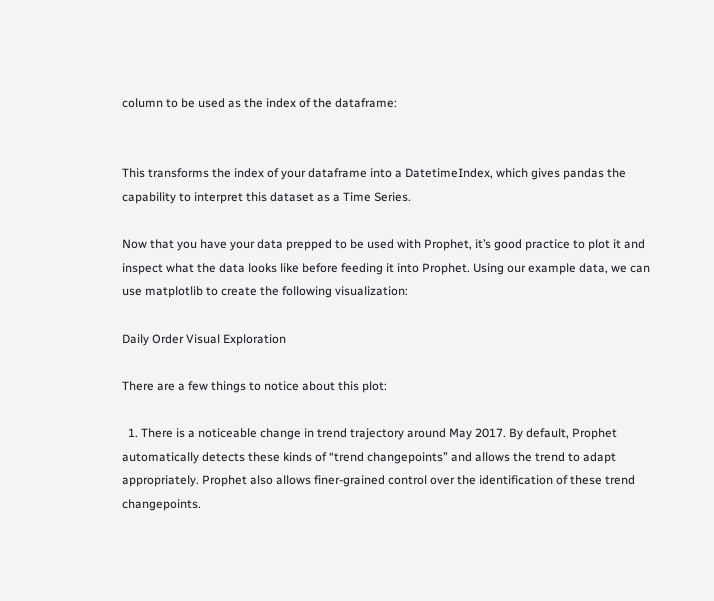column to be used as the index of the dataframe:


This transforms the index of your dataframe into a DatetimeIndex, which gives pandas the capability to interpret this dataset as a Time Series.

Now that you have your data prepped to be used with Prophet, it’s good practice to plot it and inspect what the data looks like before feeding it into Prophet. Using our example data, we can use matplotlib to create the following visualization:

Daily Order Visual Exploration

There are a few things to notice about this plot:

  1. There is a noticeable change in trend trajectory around May 2017. By default, Prophet automatically detects these kinds of “trend changepoints” and allows the trend to adapt appropriately. Prophet also allows finer-grained control over the identification of these trend changepoints.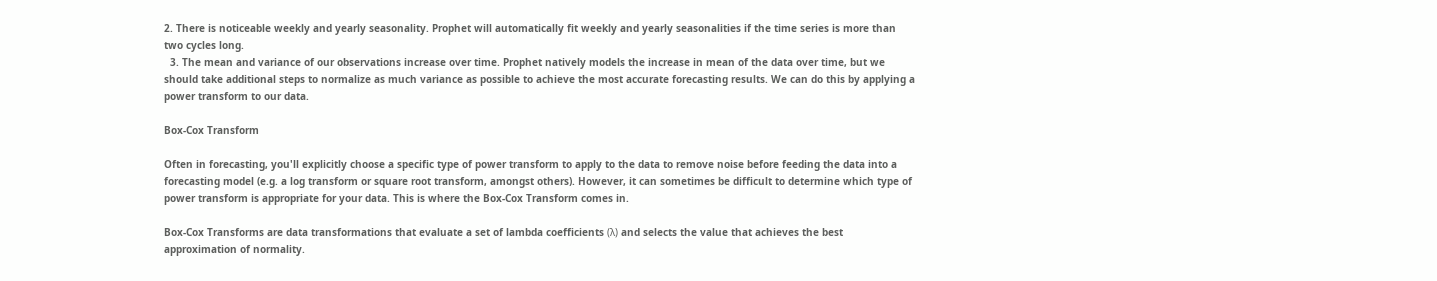2. There is noticeable weekly and yearly seasonality. Prophet will automatically fit weekly and yearly seasonalities if the time series is more than two cycles long.
  3. The mean and variance of our observations increase over time. Prophet natively models the increase in mean of the data over time, but we should take additional steps to normalize as much variance as possible to achieve the most accurate forecasting results. We can do this by applying a power transform to our data.

Box-Cox Transform

Often in forecasting, you'll explicitly choose a specific type of power transform to apply to the data to remove noise before feeding the data into a forecasting model (e.g. a log transform or square root transform, amongst others). However, it can sometimes be difficult to determine which type of power transform is appropriate for your data. This is where the Box-Cox Transform comes in.

Box-Cox Transforms are data transformations that evaluate a set of lambda coefficients (λ) and selects the value that achieves the best approximation of normality.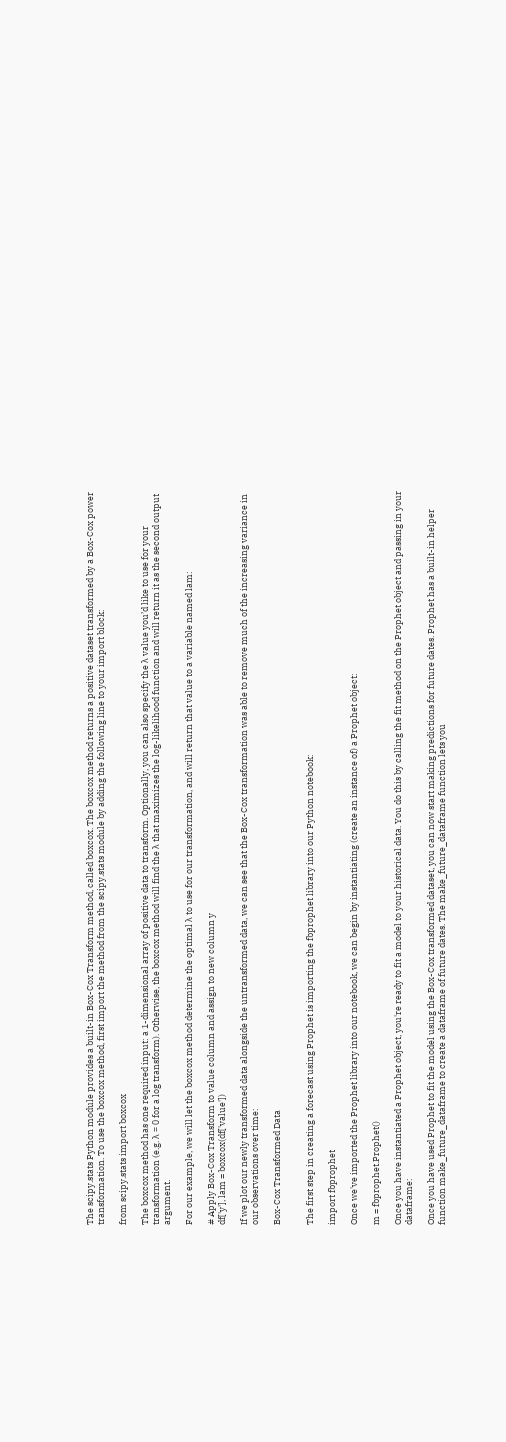The scipy.stats Python module provides a built-in Box-Cox Transform method, called boxcox. The boxcox method returns a positive dataset transformed by a Box-Cox power transformation. To use the boxcox method, first import the method from the scipy.stats module by adding the following line to your import block:

from scipy.stats import boxcox

The boxcox method has one required input: a 1-dimensional array of positive data to transform. Optionally, you can also specify the λ value you’d like to use for your transformation (e.g. λ = 0 for a log transform). Otherwise, the boxcox method will find the λ that maximizes the log-likelihood function and will return it as the second output argument.

For our example, we will let the boxcox method determine the optimal λ to use for our transformation, and will return that value to a variable named lam:

# Apply Box-Cox Transform to value column and assign to new column y
df['y'], lam = boxcox(df['value'])

If we plot our newly transformed data alongside the untransformed data, we can see that the Box-Cox transformation was able to remove much of the increasing variance in our observations over time:

Box-Cox Transformed Data


The first step in creating a forecast using Prophet is importing the fbprophet library into our Python notebook:

import fbprophet

Once we've imported the Prophet library into our notebook, we can begin by instantiating (create an instance of) a Prophet object:

m = fbprophet.Prophet()

Once you have instantiated a Prophet object, you're ready to fit a model to your historical data. You do this by calling the fit method on the Prophet object and passing in your dataframe:

Once you have used Prophet to fit the model using the Box-Cox transformed dataset, you can now start making predictions for future dates. Prophet has a built-in helper function make_future_dataframe to create a dataframe of future dates. The make_future_dataframe function lets you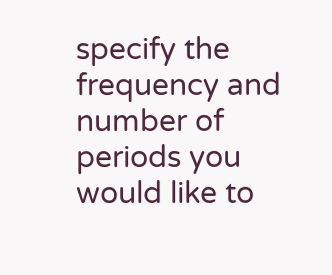specify the frequency and number of periods you would like to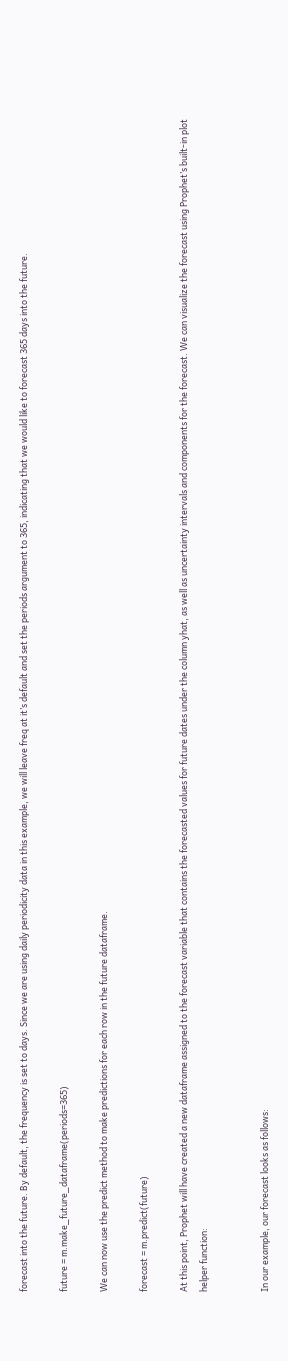forecast into the future. By default, the frequency is set to days. Since we are using daily periodicity data in this example, we will leave freq at it’s default and set the periods argument to 365, indicating that we would like to forecast 365 days into the future.

future = m.make_future_dataframe(periods=365)

We can now use the predict method to make predictions for each row in the future dataframe.

forecast = m.predict(future)

At this point, Prophet will have created a new dataframe assigned to the forecast variable that contains the forecasted values for future dates under the column yhat, as well as uncertainty intervals and components for the forecast. We can visualize the forecast using Prophet’s built-in plot helper function:


In our example, our forecast looks as follows: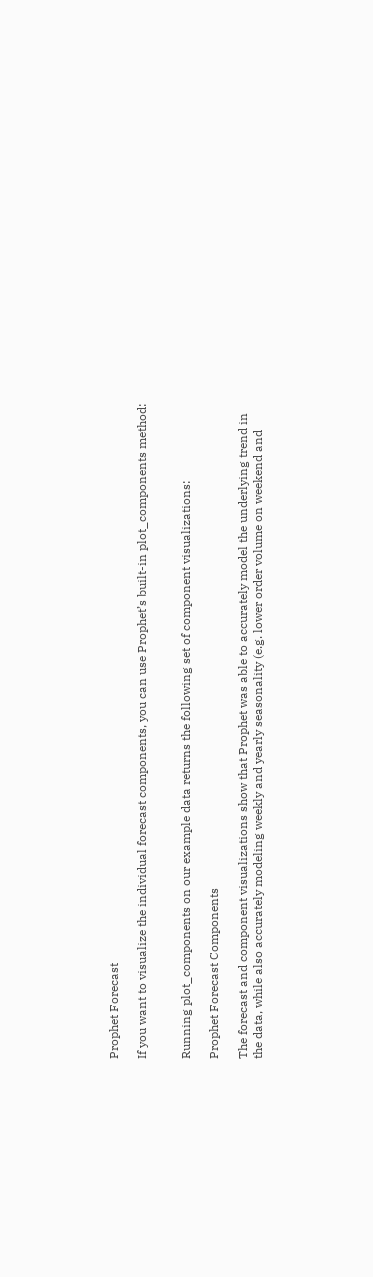Prophet Forecast

If you want to visualize the individual forecast components, you can use Prophet’s built-in plot_components method:


Running plot_components on our example data returns the following set of component visualizations:

Prophet Forecast Components

The forecast and component visualizations show that Prophet was able to accurately model the underlying trend in the data, while also accurately modeling weekly and yearly seasonality (e.g. lower order volume on weekend and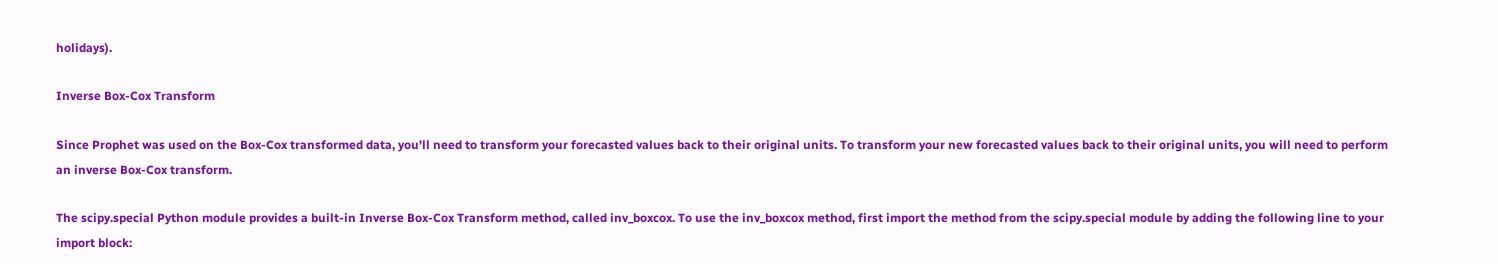holidays).

Inverse Box-Cox Transform

Since Prophet was used on the Box-Cox transformed data, you'll need to transform your forecasted values back to their original units. To transform your new forecasted values back to their original units, you will need to perform an inverse Box-Cox transform.

The scipy.special Python module provides a built-in Inverse Box-Cox Transform method, called inv_boxcox. To use the inv_boxcox method, first import the method from the scipy.special module by adding the following line to your import block: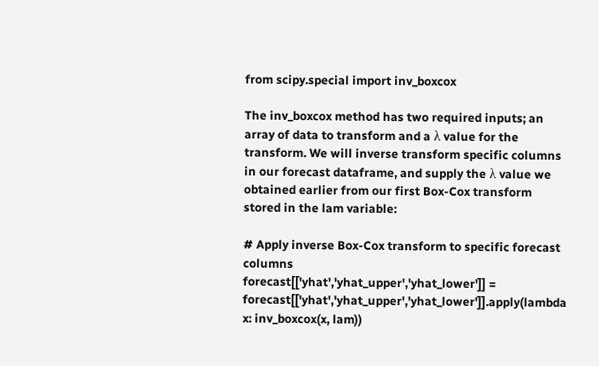from scipy.special import inv_boxcox

The inv_boxcox method has two required inputs; an array of data to transform and a λ value for the transform. We will inverse transform specific columns in our forecast dataframe, and supply the λ value we obtained earlier from our first Box-Cox transform stored in the lam variable:

# Apply inverse Box-Cox transform to specific forecast columns
forecast[['yhat','yhat_upper','yhat_lower']] = forecast[['yhat','yhat_upper','yhat_lower']].apply(lambda x: inv_boxcox(x, lam))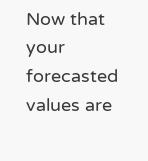Now that your forecasted values are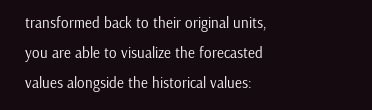transformed back to their original units, you are able to visualize the forecasted values alongside the historical values: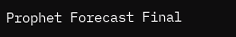Prophet Forecast Final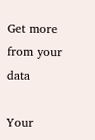Get more from your data

Your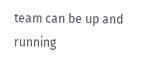team can be up and running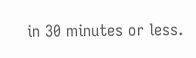in 30 minutes or less.